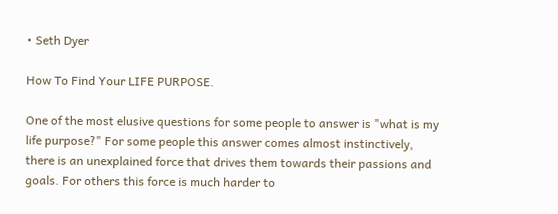• Seth Dyer

How To Find Your LIFE PURPOSE.

One of the most elusive questions for some people to answer is "what is my life purpose?" For some people this answer comes almost instinctively, there is an unexplained force that drives them towards their passions and goals. For others this force is much harder to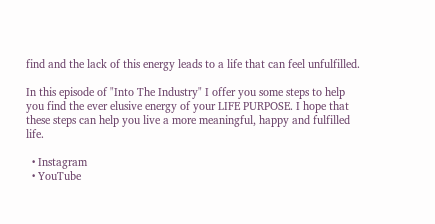find and the lack of this energy leads to a life that can feel unfulfilled.

In this episode of "Into The Industry" I offer you some steps to help you find the ever elusive energy of your LIFE PURPOSE. I hope that these steps can help you live a more meaningful, happy and fulfilled life.

  • Instagram
  • YouTube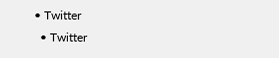• Twitter
  • Twitter